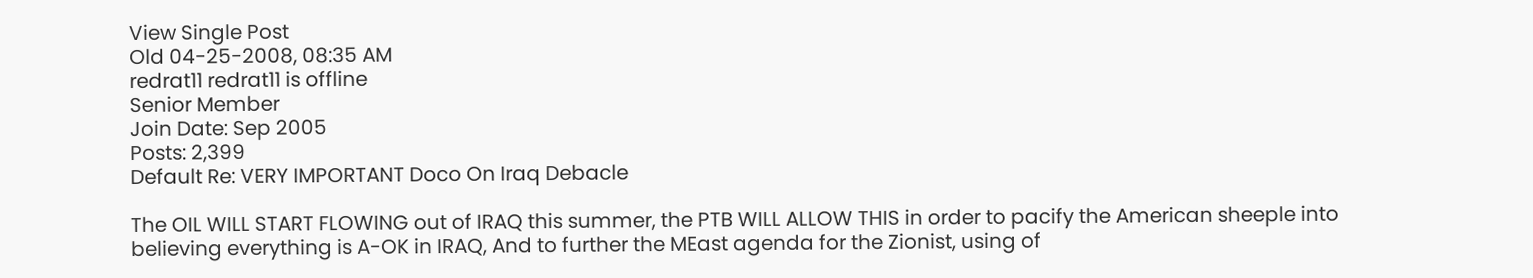View Single Post
Old 04-25-2008, 08:35 AM
redrat11 redrat11 is offline
Senior Member
Join Date: Sep 2005
Posts: 2,399
Default Re: VERY IMPORTANT Doco On Iraq Debacle

The OIL WILL START FLOWING out of IRAQ this summer, the PTB WILL ALLOW THIS in order to pacify the American sheeple into believing everything is A-OK in IRAQ, And to further the MEast agenda for the Zionist, using of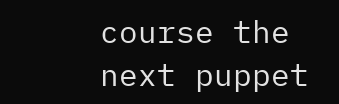course the next puppet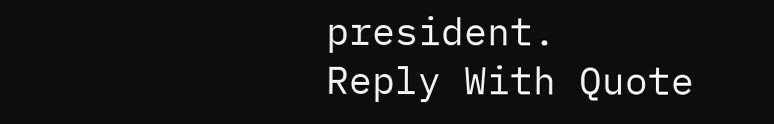president.
Reply With Quote